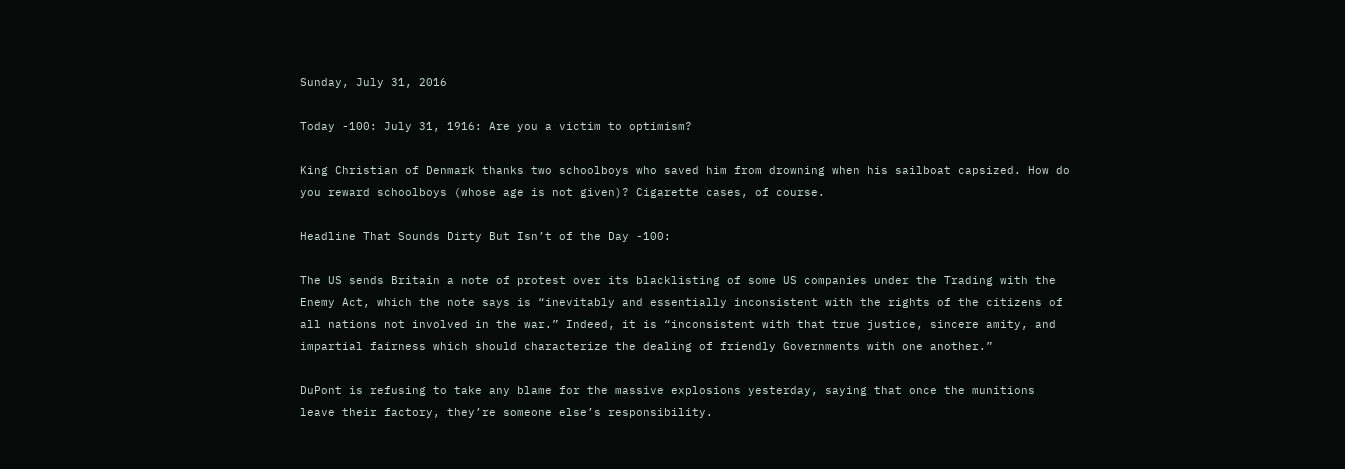Sunday, July 31, 2016

Today -100: July 31, 1916: Are you a victim to optimism?

King Christian of Denmark thanks two schoolboys who saved him from drowning when his sailboat capsized. How do you reward schoolboys (whose age is not given)? Cigarette cases, of course.

Headline That Sounds Dirty But Isn’t of the Day -100:

The US sends Britain a note of protest over its blacklisting of some US companies under the Trading with the Enemy Act, which the note says is “inevitably and essentially inconsistent with the rights of the citizens of all nations not involved in the war.” Indeed, it is “inconsistent with that true justice, sincere amity, and impartial fairness which should characterize the dealing of friendly Governments with one another.”

DuPont is refusing to take any blame for the massive explosions yesterday, saying that once the munitions leave their factory, they’re someone else’s responsibility.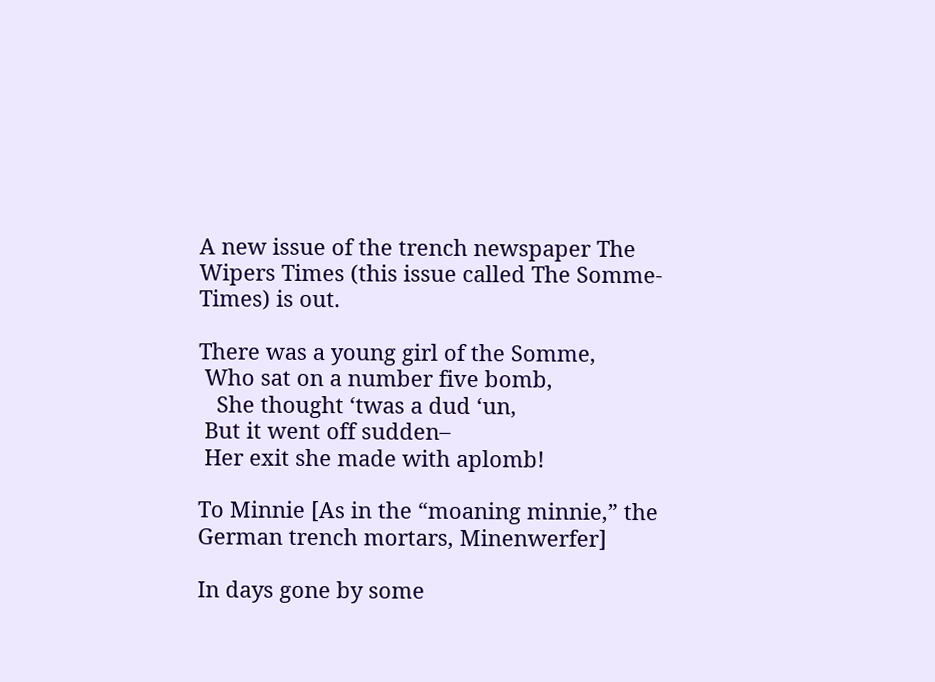A new issue of the trench newspaper The Wipers Times (this issue called The Somme-Times) is out.

There was a young girl of the Somme,
 Who sat on a number five bomb,
   She thought ‘twas a dud ‘un,
 But it went off sudden–
 Her exit she made with aplomb!

To Minnie [As in the “moaning minnie,” the German trench mortars, Minenwerfer]

In days gone by some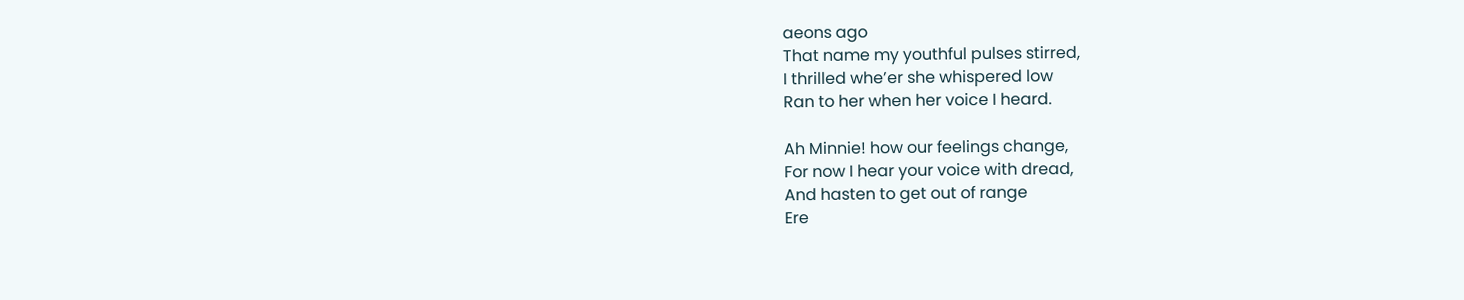aeons ago
That name my youthful pulses stirred,
I thrilled whe’er she whispered low
Ran to her when her voice I heard.

Ah Minnie! how our feelings change,
For now I hear your voice with dread,
And hasten to get out of range
Ere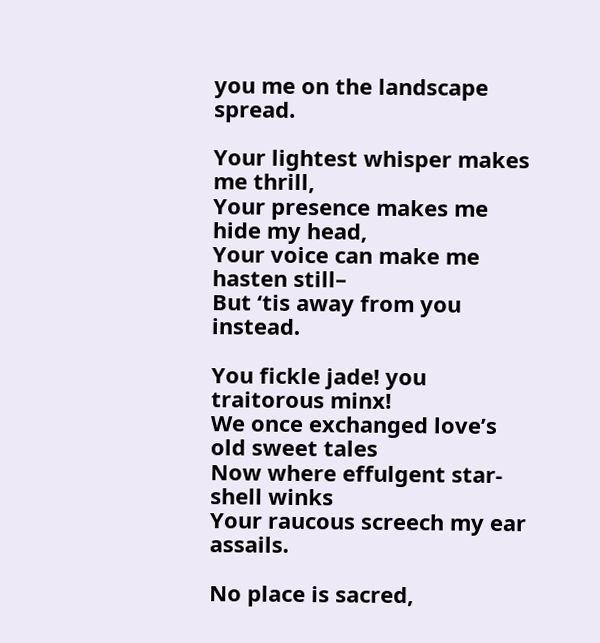you me on the landscape spread.

Your lightest whisper makes me thrill,
Your presence makes me hide my head,
Your voice can make me hasten still–
But ‘tis away from you instead.

You fickle jade! you traitorous minx!
We once exchanged love’s old sweet tales
Now where effulgent star-shell winks
Your raucous screech my ear assails.

No place is sacred,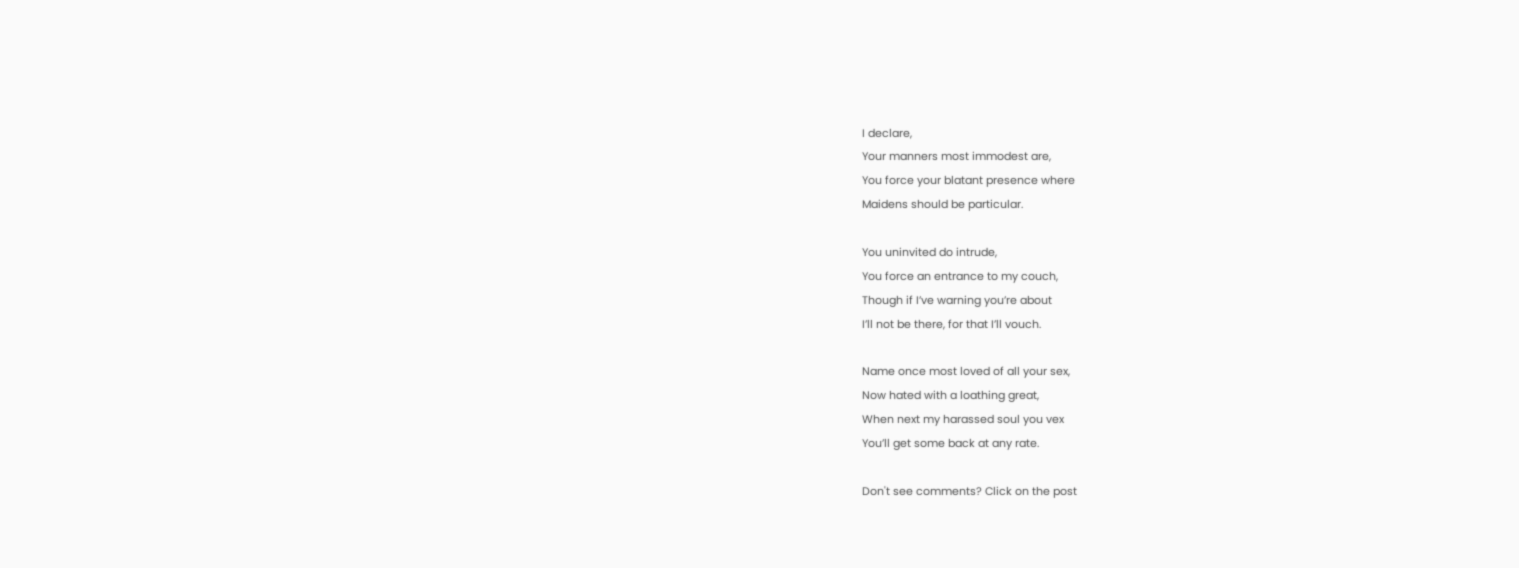I declare,
Your manners most immodest are,
You force your blatant presence where
Maidens should be particular.

You uninvited do intrude,
You force an entrance to my couch,
Though if I’ve warning you’re about
I’ll not be there, for that I’ll vouch.

Name once most loved of all your sex,
Now hated with a loathing great,
When next my harassed soul you vex
You’ll get some back at any rate.

Don't see comments? Click on the post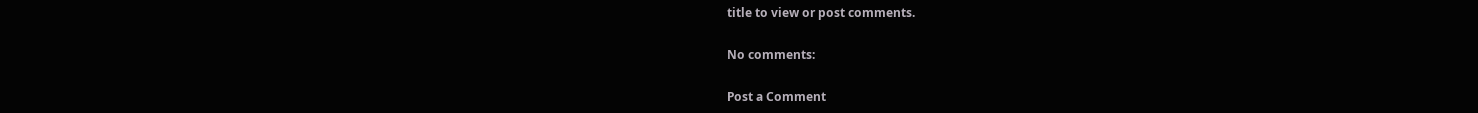title to view or post comments.

No comments:

Post a Comment